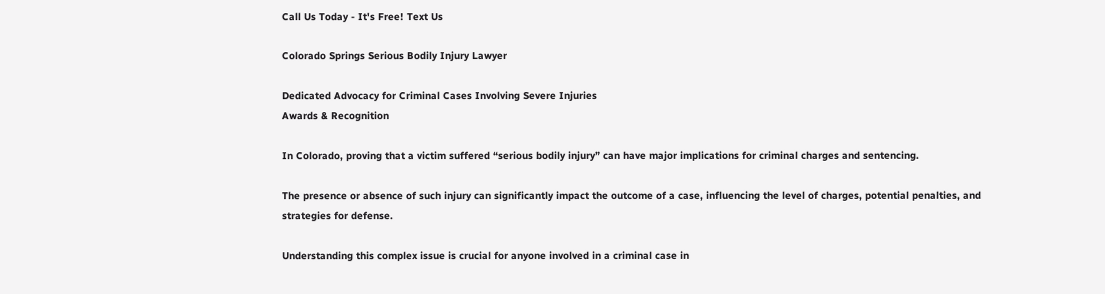Call Us Today - It's Free! Text Us

Colorado Springs Serious Bodily Injury Lawyer

Dedicated Advocacy for Criminal Cases Involving Severe Injuries
Awards & Recognition

In Colorado, proving that a victim suffered “serious bodily injury” can have major implications for criminal charges and sentencing.

The presence or absence of such injury can significantly impact the outcome of a case, influencing the level of charges, potential penalties, and strategies for defense.

Understanding this complex issue is crucial for anyone involved in a criminal case in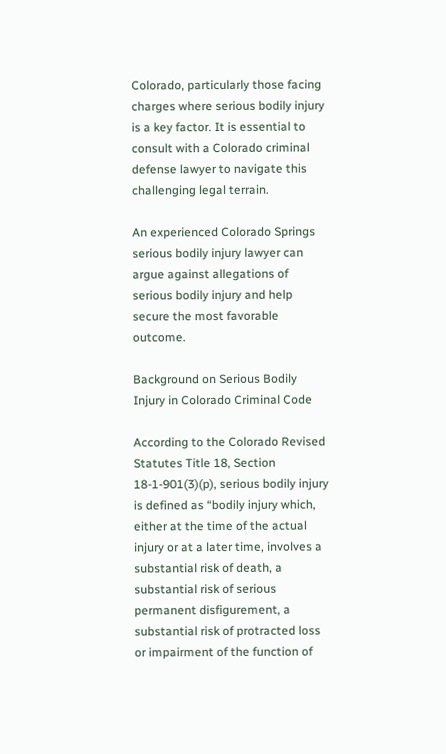Colorado, particularly those facing charges where serious bodily injury is a key factor. It is essential to consult with a Colorado criminal defense lawyer to navigate this challenging legal terrain.

An experienced Colorado Springs serious bodily injury lawyer can argue against allegations of serious bodily injury and help secure the most favorable outcome.

Background on Serious Bodily Injury in Colorado Criminal Code

According to the Colorado Revised Statutes Title 18, Section 18-1-901(3)(p), serious bodily injury is defined as “bodily injury which, either at the time of the actual injury or at a later time, involves a substantial risk of death, a substantial risk of serious permanent disfigurement, a substantial risk of protracted loss or impairment of the function of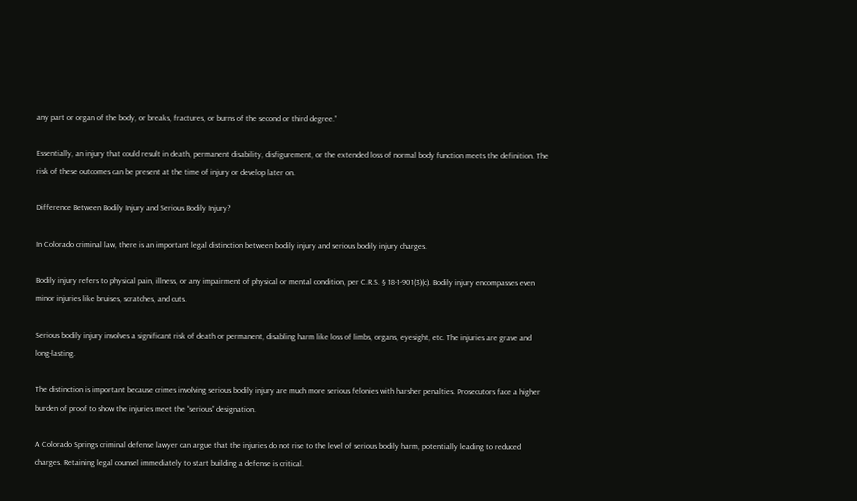any part or organ of the body, or breaks, fractures, or burns of the second or third degree.”

Essentially, an injury that could result in death, permanent disability, disfigurement, or the extended loss of normal body function meets the definition. The risk of these outcomes can be present at the time of injury or develop later on.

Difference Between Bodily Injury and Serious Bodily Injury?

In Colorado criminal law, there is an important legal distinction between bodily injury and serious bodily injury charges.

Bodily injury refers to physical pain, illness, or any impairment of physical or mental condition, per C.R.S. § 18-1-901(3)(c). Bodily injury encompasses even minor injuries like bruises, scratches, and cuts.

Serious bodily injury involves a significant risk of death or permanent, disabling harm like loss of limbs, organs, eyesight, etc. The injuries are grave and long-lasting.

The distinction is important because crimes involving serious bodily injury are much more serious felonies with harsher penalties. Prosecutors face a higher burden of proof to show the injuries meet the “serious” designation.

A Colorado Springs criminal defense lawyer can argue that the injuries do not rise to the level of serious bodily harm, potentially leading to reduced charges. Retaining legal counsel immediately to start building a defense is critical.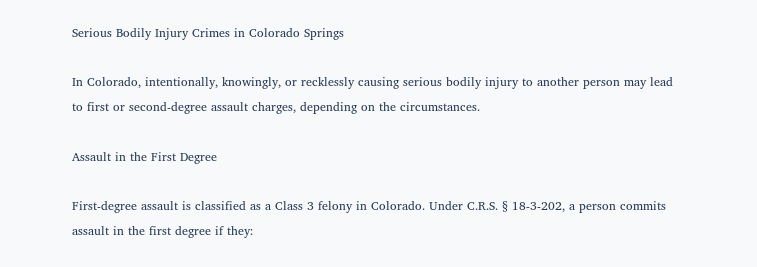Serious Bodily Injury Crimes in Colorado Springs

In Colorado, intentionally, knowingly, or recklessly causing serious bodily injury to another person may lead to first or second-degree assault charges, depending on the circumstances.

Assault in the First Degree

First-degree assault is classified as a Class 3 felony in Colorado. Under C.R.S. § 18-3-202, a person commits assault in the first degree if they: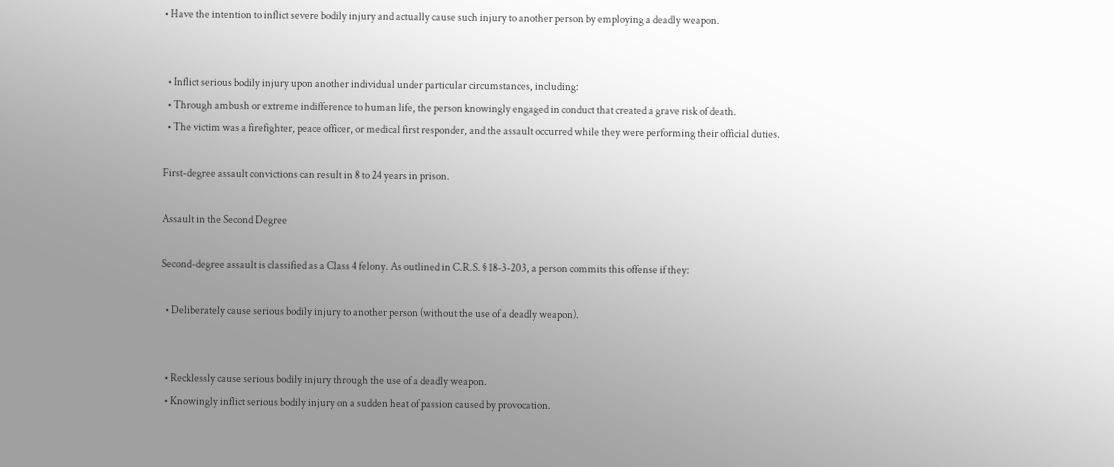• Have the intention to inflict severe bodily injury and actually cause such injury to another person by employing a deadly weapon.


  • Inflict serious bodily injury upon another individual under particular circumstances, including:
  • Through ambush or extreme indifference to human life, the person knowingly engaged in conduct that created a grave risk of death.
  • The victim was a firefighter, peace officer, or medical first responder, and the assault occurred while they were performing their official duties.

First-degree assault convictions can result in 8 to 24 years in prison.

Assault in the Second Degree

Second-degree assault is classified as a Class 4 felony. As outlined in C.R.S. § 18-3-203, a person commits this offense if they:

  • Deliberately cause serious bodily injury to another person (without the use of a deadly weapon).


  • Recklessly cause serious bodily injury through the use of a deadly weapon.
  • Knowingly inflict serious bodily injury on a sudden heat of passion caused by provocation.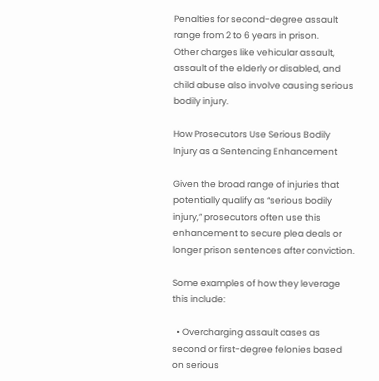Penalties for second-degree assault range from 2 to 6 years in prison.
Other charges like vehicular assault, assault of the elderly or disabled, and child abuse also involve causing serious bodily injury.

How Prosecutors Use Serious Bodily Injury as a Sentencing Enhancement

Given the broad range of injuries that potentially qualify as “serious bodily injury,” prosecutors often use this enhancement to secure plea deals or longer prison sentences after conviction.

Some examples of how they leverage this include:

  • Overcharging assault cases as second or first-degree felonies based on serious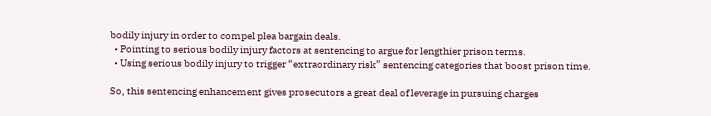bodily injury in order to compel plea bargain deals.
  • Pointing to serious bodily injury factors at sentencing to argue for lengthier prison terms.
  • Using serious bodily injury to trigger “extraordinary risk” sentencing categories that boost prison time.

So, this sentencing enhancement gives prosecutors a great deal of leverage in pursuing charges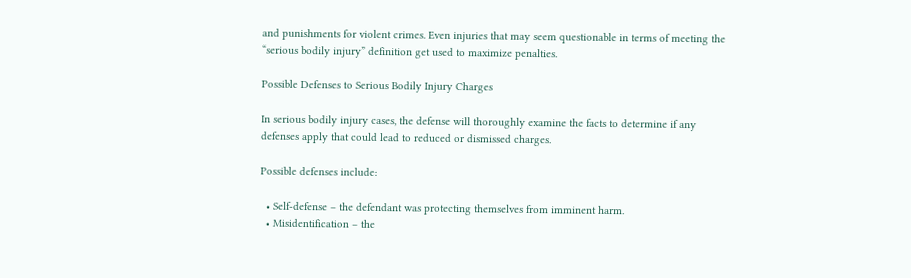and punishments for violent crimes. Even injuries that may seem questionable in terms of meeting the “serious bodily injury” definition get used to maximize penalties.

Possible Defenses to Serious Bodily Injury Charges

In serious bodily injury cases, the defense will thoroughly examine the facts to determine if any defenses apply that could lead to reduced or dismissed charges.

Possible defenses include:

  • Self-defense – the defendant was protecting themselves from imminent harm.
  • Misidentification – the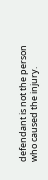defendant is not the person who caused the injury.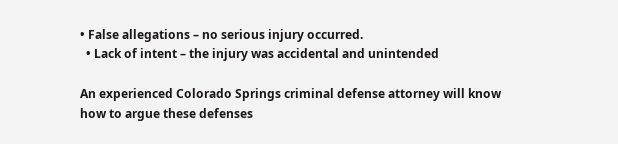• False allegations – no serious injury occurred.
  • Lack of intent – the injury was accidental and unintended

An experienced Colorado Springs criminal defense attorney will know how to argue these defenses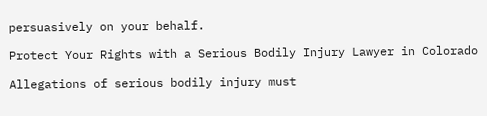persuasively on your behalf.

Protect Your Rights with a Serious Bodily Injury Lawyer in Colorado

Allegations of serious bodily injury must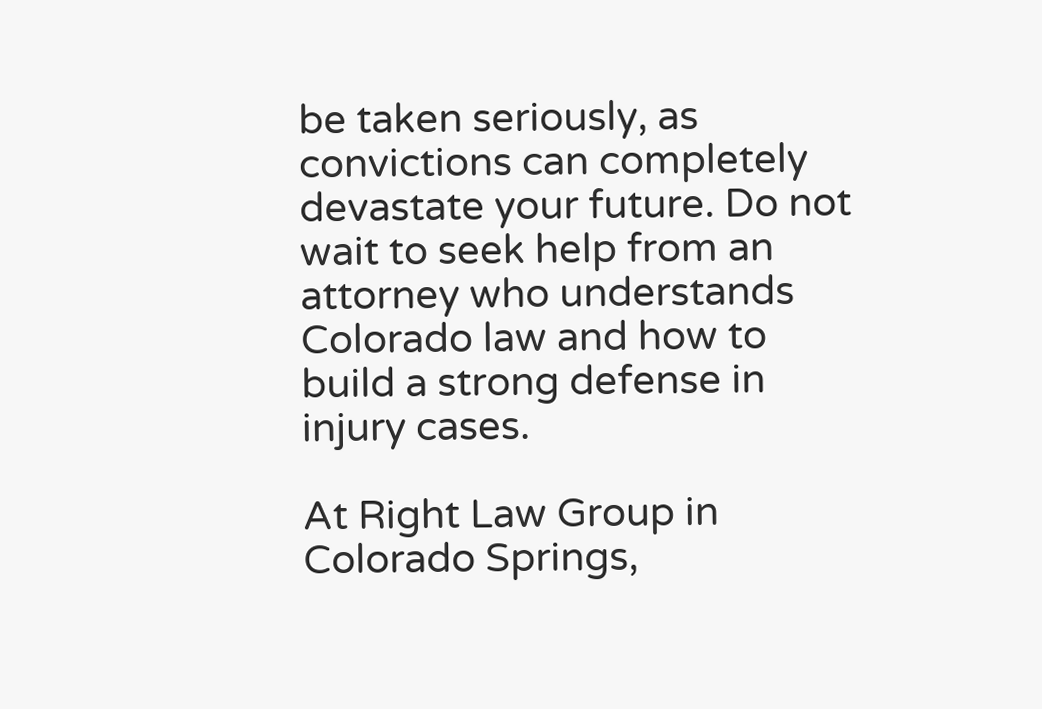be taken seriously, as convictions can completely devastate your future. Do not wait to seek help from an attorney who understands Colorado law and how to build a strong defense in injury cases.

At Right Law Group in Colorado Springs,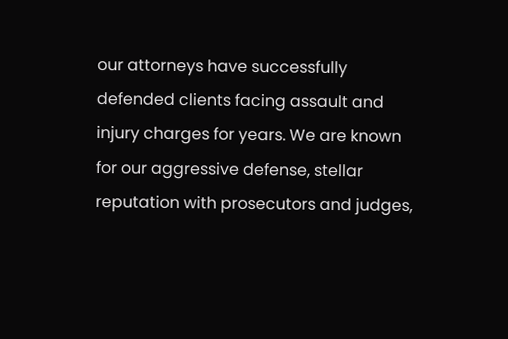our attorneys have successfully defended clients facing assault and injury charges for years. We are known for our aggressive defense, stellar reputation with prosecutors and judges,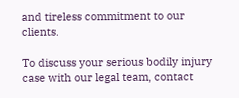and tireless commitment to our clients.

To discuss your serious bodily injury case with our legal team, contact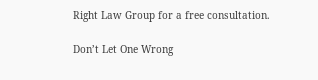Right Law Group for a free consultation.

Don’t Let One Wrong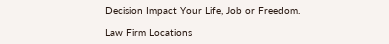Decision Impact Your Life, Job or Freedom.

Law Firm Locations